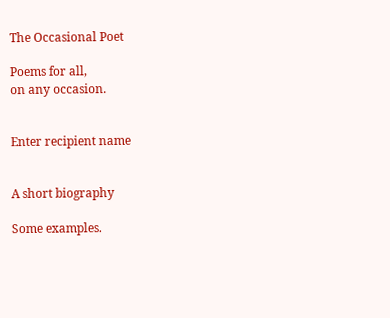The Occasional Poet

Poems for all,
on any occasion.


Enter recipient name


A short biography

Some examples.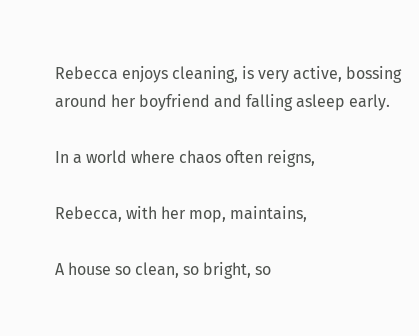Rebecca enjoys cleaning, is very active, bossing around her boyfriend and falling asleep early.

In a world where chaos often reigns,

Rebecca, with her mop, maintains,

A house so clean, so bright, so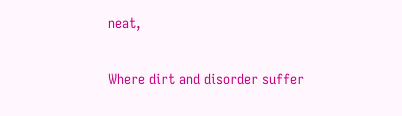neat,

Where dirt and disorder suffer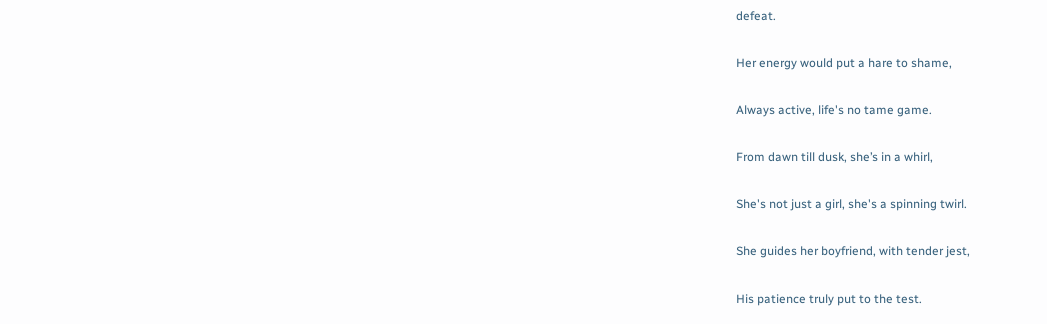defeat.

Her energy would put a hare to shame,

Always active, life's no tame game.

From dawn till dusk, she’s in a whirl,

She's not just a girl, she's a spinning twirl.

She guides her boyfriend, with tender jest,

His patience truly put to the test.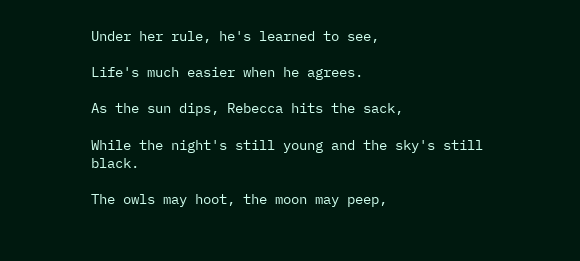Under her rule, he's learned to see,

Life's much easier when he agrees.

As the sun dips, Rebecca hits the sack,

While the night's still young and the sky's still black.

The owls may hoot, the moon may peep,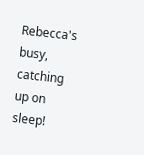Rebecca's busy, catching up on sleep!